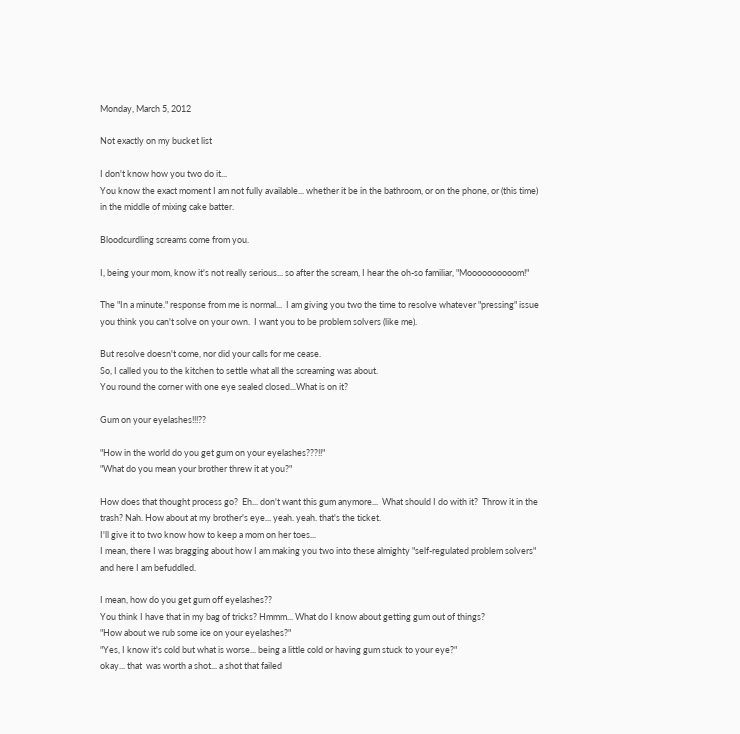Monday, March 5, 2012

Not exactly on my bucket list

I don't know how you two do it...
You know the exact moment I am not fully available... whether it be in the bathroom, or on the phone, or (this time) in the middle of mixing cake batter.

Bloodcurdling screams come from you.

I, being your mom, know it's not really serious... so after the scream, I hear the oh-so familiar, "Moooooooooom!"

The "In a minute." response from me is normal...  I am giving you two the time to resolve whatever "pressing" issue you think you can't solve on your own.  I want you to be problem solvers (like me).

But resolve doesn't come, nor did your calls for me cease.
So, I called you to the kitchen to settle what all the screaming was about.
You round the corner with one eye sealed closed...What is on it?

Gum on your eyelashes!!!??

"How in the world do you get gum on your eyelashes???!!"
"What do you mean your brother threw it at you?"

How does that thought process go?  Eh... don't want this gum anymore...  What should I do with it?  Throw it in the trash? Nah. How about at my brother's eye... yeah. yeah. that's the ticket.
I'll give it to two know how to keep a mom on her toes...
I mean, there I was bragging about how I am making you two into these almighty "self-regulated problem solvers" and here I am befuddled.

I mean, how do you get gum off eyelashes??
You think I have that in my bag of tricks? Hmmm... What do I know about getting gum out of things?
"How about we rub some ice on your eyelashes?"
"Yes, I know it's cold but what is worse... being a little cold or having gum stuck to your eye?"
okay... that  was worth a shot... a shot that failed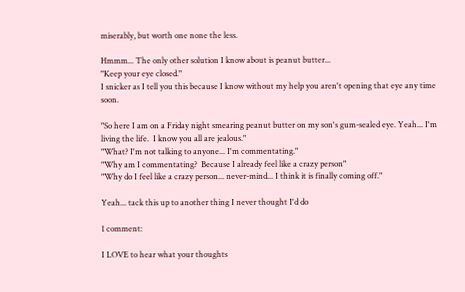miserably, but worth one none the less.

Hmmm... The only other solution I know about is peanut butter...
"Keep your eye closed."
I snicker as I tell you this because I know without my help you aren't opening that eye any time soon.

"So here I am on a Friday night smearing peanut butter on my son's gum-sealed eye. Yeah... I'm living the life.  I know you all are jealous."
"What? I'm not talking to anyone... I'm commentating."
"Why am I commentating?  Because I already feel like a crazy person"
"Why do I feel like a crazy person... never-mind... I think it is finally coming off."

Yeah... tack this up to another thing I never thought I'd do

1 comment:

I LOVE to hear what your thoughts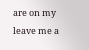are on my leave me a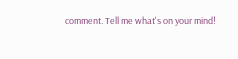comment. Tell me what's on your mind!